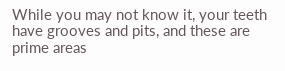While you may not know it, your teeth have grooves and pits, and these are prime areas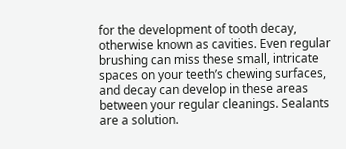for the development of tooth decay, otherwise known as cavities. Even regular brushing can miss these small, intricate spaces on your teeth’s chewing surfaces, and decay can develop in these areas between your regular cleanings. Sealants are a solution.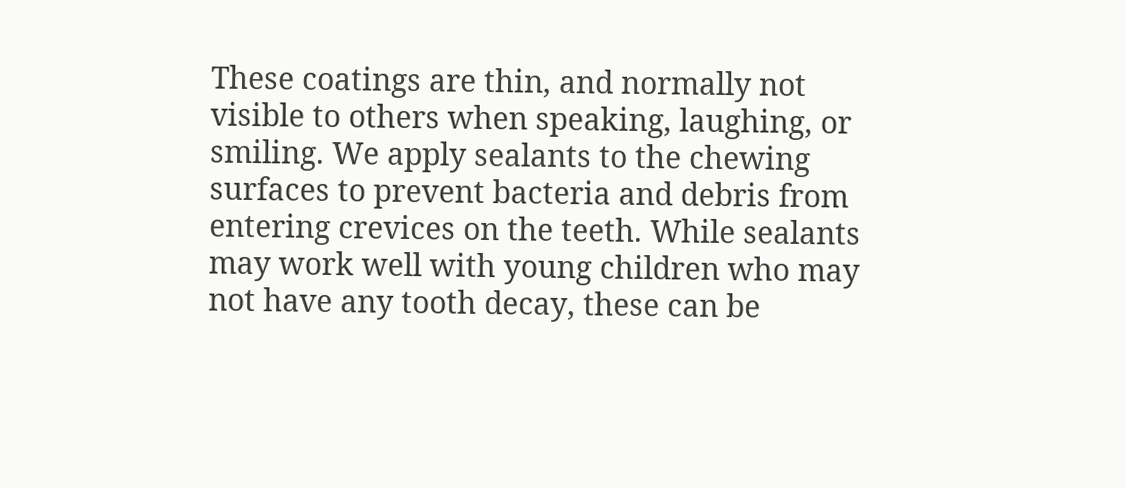These coatings are thin, and normally not visible to others when speaking, laughing, or smiling. We apply sealants to the chewing surfaces to prevent bacteria and debris from entering crevices on the teeth. While sealants may work well with young children who may not have any tooth decay, these can be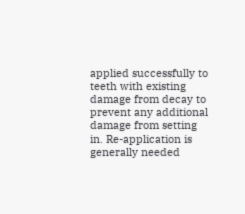applied successfully to teeth with existing damage from decay to prevent any additional damage from setting in. Re-application is generally needed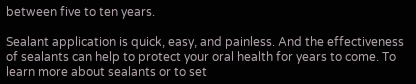between five to ten years.

Sealant application is quick, easy, and painless. And the effectiveness of sealants can help to protect your oral health for years to come. To learn more about sealants or to set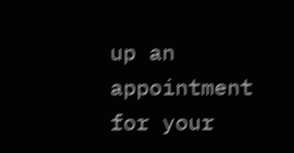up an appointment for your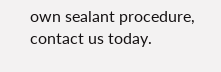own sealant procedure, contact us today.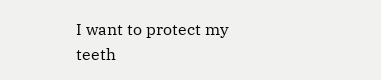I want to protect my teeth